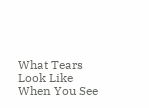What Tears Look Like When You See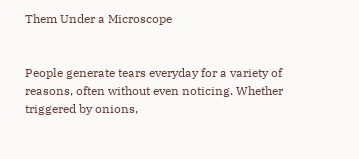Them Under a Microscope


People generate tears everyday for a variety of reasons, often without even noticing. Whether triggered by onions,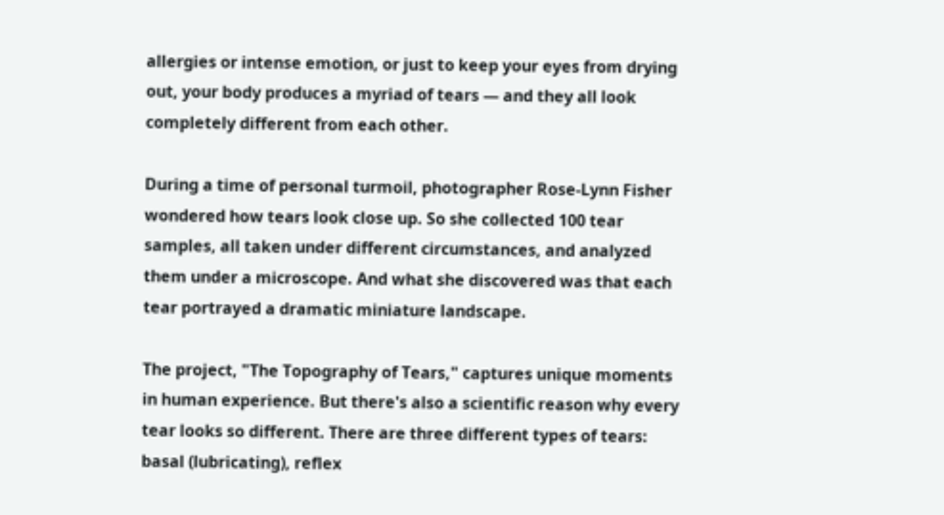allergies or intense emotion, or just to keep your eyes from drying out, your body produces a myriad of tears — and they all look completely different from each other.

During a time of personal turmoil, photographer Rose-Lynn Fisher wondered how tears look close up. So she collected 100 tear samples, all taken under different circumstances, and analyzed them under a microscope. And what she discovered was that each tear portrayed a dramatic miniature landscape.

The project, "The Topography of Tears," captures unique moments in human experience. But there's also a scientific reason why every tear looks so different. There are three different types of tears: basal (lubricating), reflex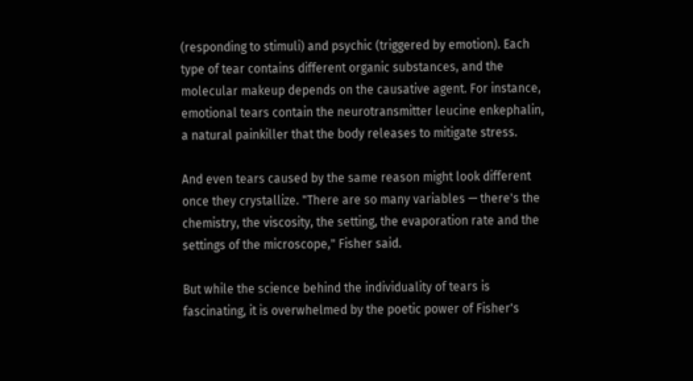(responding to stimuli) and psychic (triggered by emotion). Each type of tear contains different organic substances, and the molecular makeup depends on the causative agent. For instance, emotional tears contain the neurotransmitter leucine enkephalin, a natural painkiller that the body releases to mitigate stress.

And even tears caused by the same reason might look different once they crystallize. "There are so many variables — there's the chemistry, the viscosity, the setting, the evaporation rate and the settings of the microscope," Fisher said.

But while the science behind the individuality of tears is fascinating, it is overwhelmed by the poetic power of Fisher's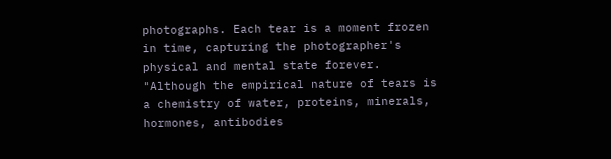photographs. Each tear is a moment frozen in time, capturing the photographer's physical and mental state forever. "Although the empirical nature of tears is a chemistry of water, proteins, minerals, hormones, antibodies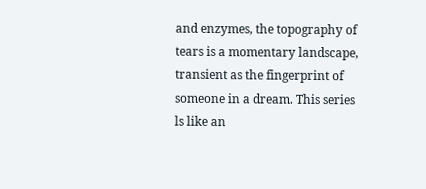and enzymes, the topography of tears is a momentary landscape, transient as the fingerprint of someone in a dream. This series ls like an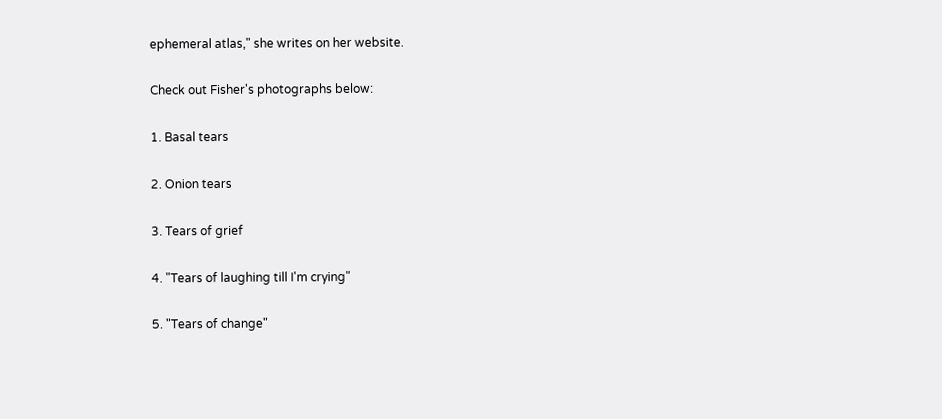ephemeral atlas," she writes on her website.

Check out Fisher's photographs below:

1. Basal tears

2. Onion tears

3. Tears of grief

4. "Tears of laughing till I'm crying"

5. "Tears of change"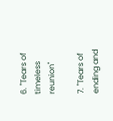6. "Tears of timeless reunion"

7. "Tears of ending and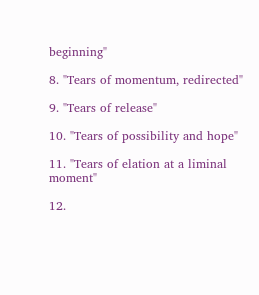beginning"

8. "Tears of momentum, redirected"

9. "Tears of release"

10. "Tears of possibility and hope"

11. "Tears of elation at a liminal moment"

12.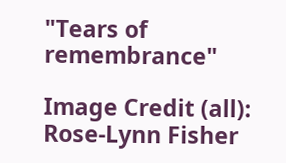"Tears of remembrance"

Image Credit (all): Rose-Lynn Fisher